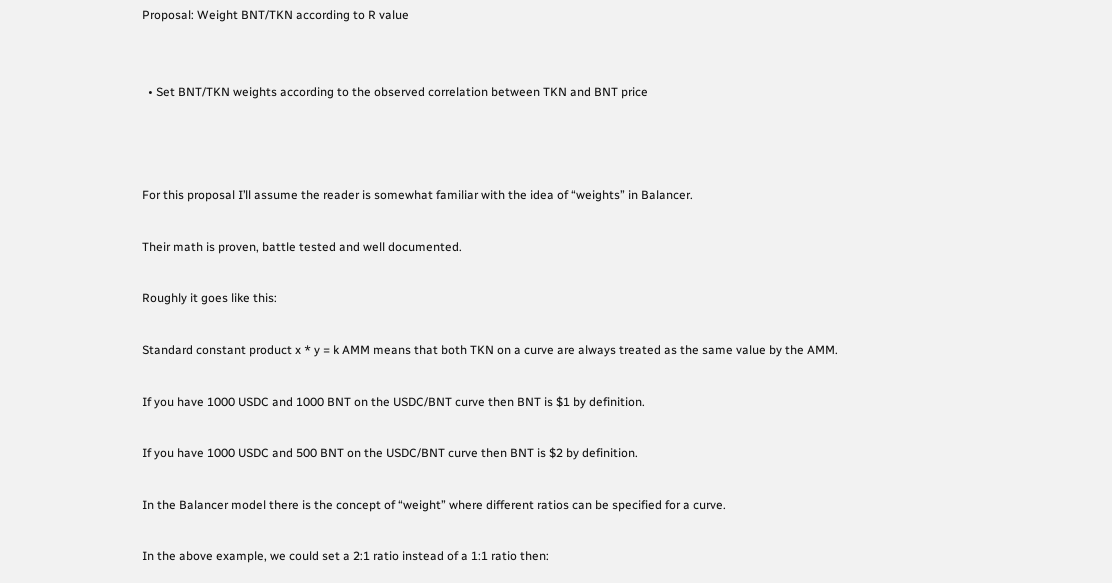Proposal: Weight BNT/TKN according to R value


  • Set BNT/TKN weights according to the observed correlation between TKN and BNT price



For this proposal I’ll assume the reader is somewhat familiar with the idea of “weights” in Balancer.

Their math is proven, battle tested and well documented.

Roughly it goes like this:

Standard constant product x * y = k AMM means that both TKN on a curve are always treated as the same value by the AMM.

If you have 1000 USDC and 1000 BNT on the USDC/BNT curve then BNT is $1 by definition.

If you have 1000 USDC and 500 BNT on the USDC/BNT curve then BNT is $2 by definition.

In the Balancer model there is the concept of “weight” where different ratios can be specified for a curve.

In the above example, we could set a 2:1 ratio instead of a 1:1 ratio then: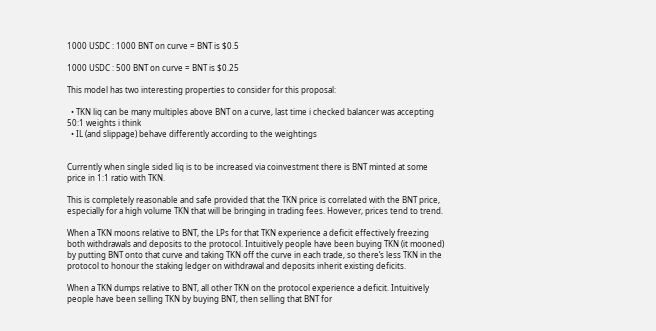1000 USDC : 1000 BNT on curve = BNT is $0.5

1000 USDC : 500 BNT on curve = BNT is $0.25

This model has two interesting properties to consider for this proposal:

  • TKN liq can be many multiples above BNT on a curve, last time i checked balancer was accepting 50:1 weights i think
  • IL (and slippage) behave differently according to the weightings


Currently when single sided liq is to be increased via coinvestment there is BNT minted at some price in 1:1 ratio with TKN.

This is completely reasonable and safe provided that the TKN price is correlated with the BNT price, especially for a high volume TKN that will be bringing in trading fees. However, prices tend to trend.

When a TKN moons relative to BNT, the LPs for that TKN experience a deficit effectively freezing both withdrawals and deposits to the protocol. Intuitively people have been buying TKN (it mooned) by putting BNT onto that curve and taking TKN off the curve in each trade, so there’s less TKN in the protocol to honour the staking ledger on withdrawal and deposits inherit existing deficits.

When a TKN dumps relative to BNT, all other TKN on the protocol experience a deficit. Intuitively people have been selling TKN by buying BNT, then selling that BNT for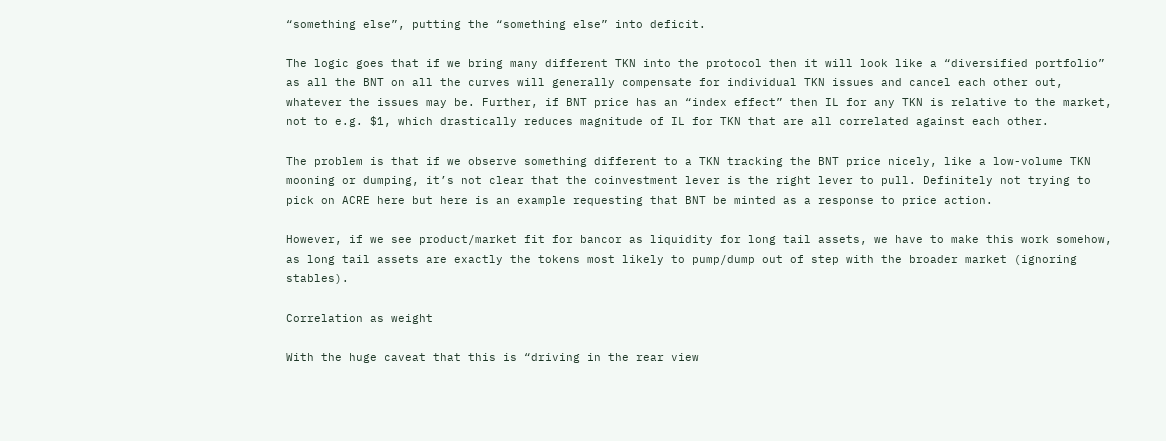“something else”, putting the “something else” into deficit.

The logic goes that if we bring many different TKN into the protocol then it will look like a “diversified portfolio” as all the BNT on all the curves will generally compensate for individual TKN issues and cancel each other out, whatever the issues may be. Further, if BNT price has an “index effect” then IL for any TKN is relative to the market, not to e.g. $1, which drastically reduces magnitude of IL for TKN that are all correlated against each other.

The problem is that if we observe something different to a TKN tracking the BNT price nicely, like a low-volume TKN mooning or dumping, it’s not clear that the coinvestment lever is the right lever to pull. Definitely not trying to pick on ACRE here but here is an example requesting that BNT be minted as a response to price action.

However, if we see product/market fit for bancor as liquidity for long tail assets, we have to make this work somehow, as long tail assets are exactly the tokens most likely to pump/dump out of step with the broader market (ignoring stables).

Correlation as weight

With the huge caveat that this is “driving in the rear view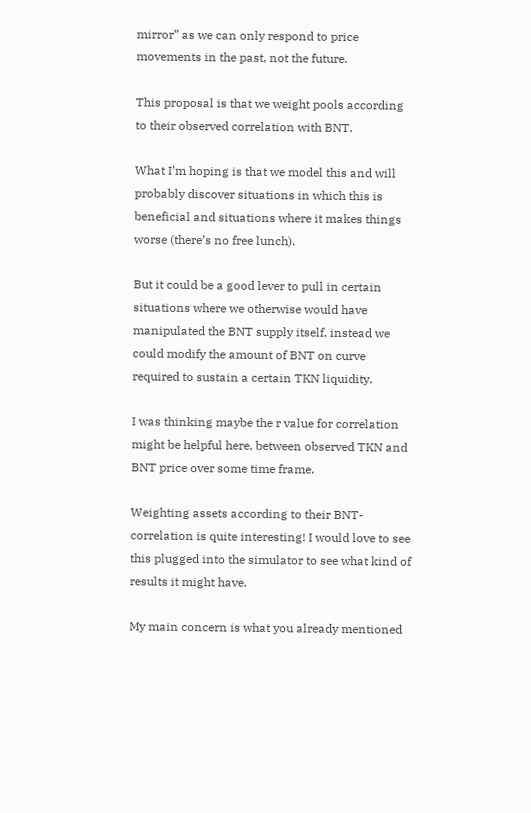mirror” as we can only respond to price movements in the past, not the future.

This proposal is that we weight pools according to their observed correlation with BNT.

What I’m hoping is that we model this and will probably discover situations in which this is beneficial and situations where it makes things worse (there’s no free lunch).

But it could be a good lever to pull in certain situations where we otherwise would have manipulated the BNT supply itself, instead we could modify the amount of BNT on curve required to sustain a certain TKN liquidity.

I was thinking maybe the r value for correlation might be helpful here, between observed TKN and BNT price over some time frame.

Weighting assets according to their BNT-correlation is quite interesting! I would love to see this plugged into the simulator to see what kind of results it might have.

My main concern is what you already mentioned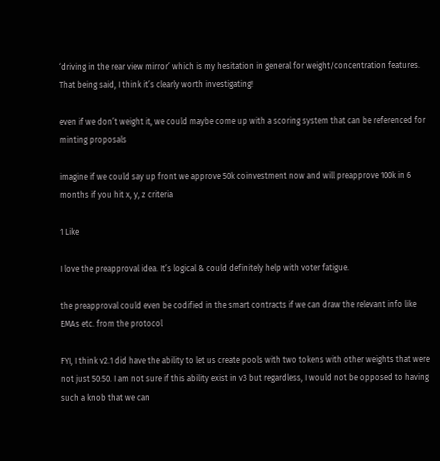‘driving in the rear view mirror’ which is my hesitation in general for weight/concentration features. That being said, I think it’s clearly worth investigating!

even if we don’t weight it, we could maybe come up with a scoring system that can be referenced for minting proposals

imagine if we could say up front we approve 50k coinvestment now and will preapprove 100k in 6 months if you hit x, y, z criteria

1 Like

I love the preapproval idea. It’s logical & could definitely help with voter fatigue.

the preapproval could even be codified in the smart contracts if we can draw the relevant info like EMAs etc. from the protocol

FYI, I think v2.1 did have the ability to let us create pools with two tokens with other weights that were not just 50:50. I am not sure if this ability exist in v3 but regardless, I would not be opposed to having such a knob that we can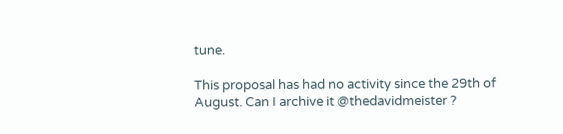tune.

This proposal has had no activity since the 29th of August. Can I archive it @thedavidmeister ?